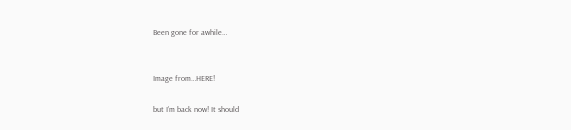Been gone for awhile…


Image from…HERE!

but I’m back now! It should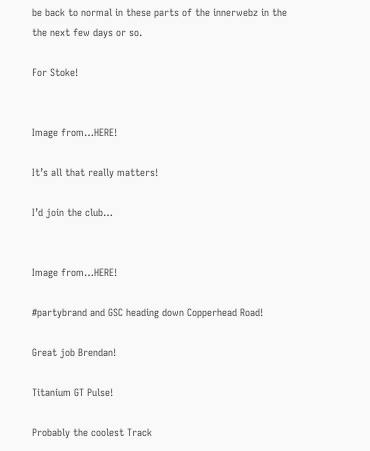be back to normal in these parts of the innerwebz in the the next few days or so.

For Stoke!


Image from…HERE!

It’s all that really matters!

I’d join the club…


Image from…HERE!

#partybrand and GSC heading down Copperhead Road!

Great job Brendan!

Titanium GT Pulse!

Probably the coolest Track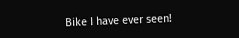Bike I have ever seen!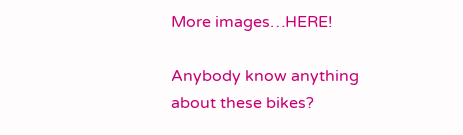More images…HERE!

Anybody know anything about these bikes?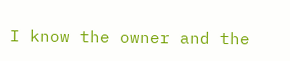I know the owner and the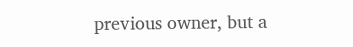previous owner, but a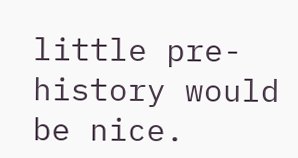little pre-history would be nice.